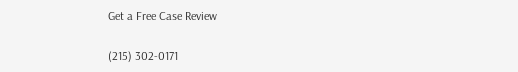Get a Free Case Review

(215) 302-0171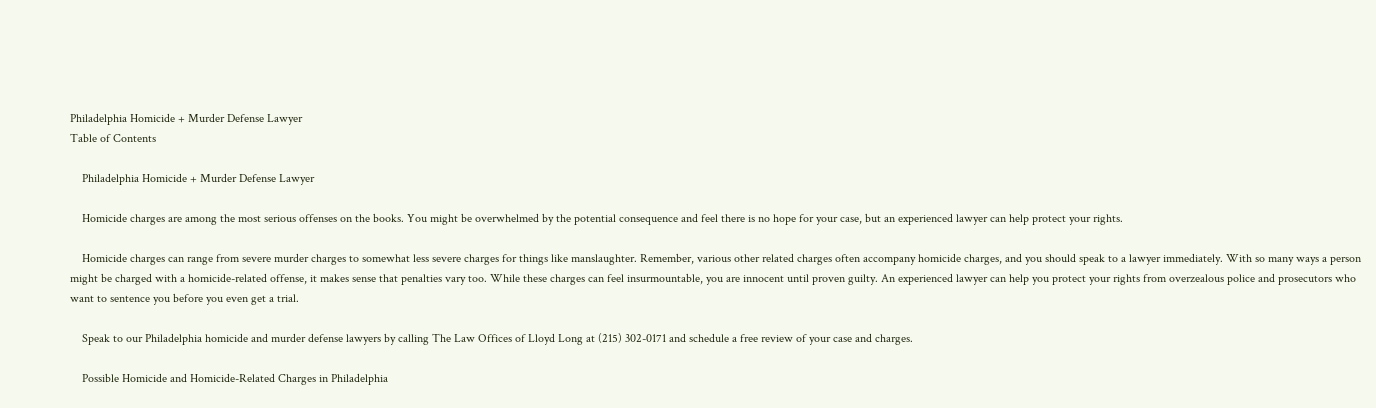Philadelphia Homicide + Murder Defense Lawyer
Table of Contents

    Philadelphia Homicide + Murder Defense Lawyer

    Homicide charges are among the most serious offenses on the books. You might be overwhelmed by the potential consequence and feel there is no hope for your case, but an experienced lawyer can help protect your rights.

    Homicide charges can range from severe murder charges to somewhat less severe charges for things like manslaughter. Remember, various other related charges often accompany homicide charges, and you should speak to a lawyer immediately. With so many ways a person might be charged with a homicide-related offense, it makes sense that penalties vary too. While these charges can feel insurmountable, you are innocent until proven guilty. An experienced lawyer can help you protect your rights from overzealous police and prosecutors who want to sentence you before you even get a trial.

    Speak to our Philadelphia homicide and murder defense lawyers by calling The Law Offices of Lloyd Long at (215) 302-0171 and schedule a free review of your case and charges.

    Possible Homicide and Homicide-Related Charges in Philadelphia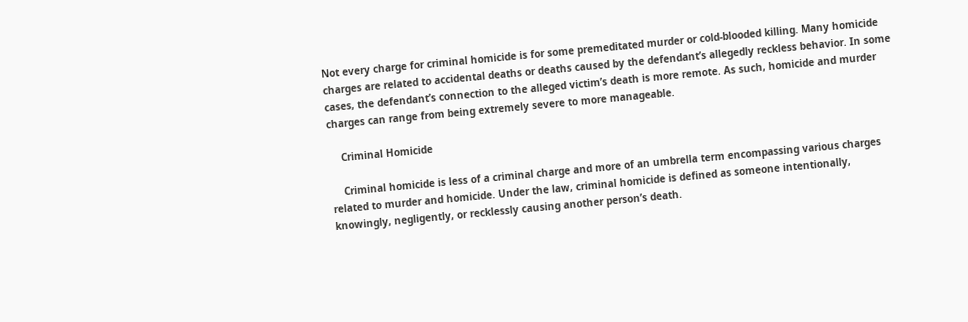Not every charge for criminal homicide is for some premeditated murder or cold-blooded killing. Many homicide charges are related to accidental deaths or deaths caused by the defendant’s allegedly reckless behavior. In some cases, the defendant’s connection to the alleged victim’s death is more remote. As such, homicide and murder charges can range from being extremely severe to more manageable.

    Criminal Homicide

    Criminal homicide is less of a criminal charge and more of an umbrella term encompassing various charges related to murder and homicide. Under the law, criminal homicide is defined as someone intentionally, knowingly, negligently, or recklessly causing another person’s death.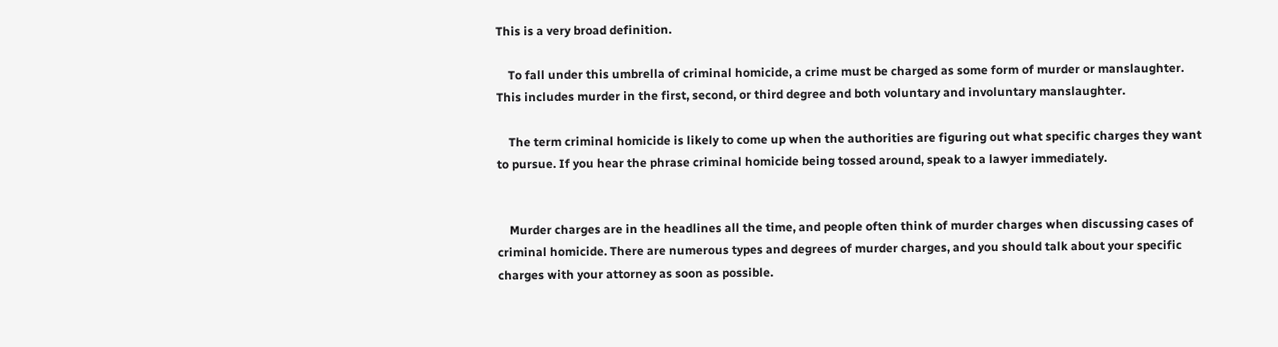This is a very broad definition.

    To fall under this umbrella of criminal homicide, a crime must be charged as some form of murder or manslaughter. This includes murder in the first, second, or third degree and both voluntary and involuntary manslaughter.

    The term criminal homicide is likely to come up when the authorities are figuring out what specific charges they want to pursue. If you hear the phrase criminal homicide being tossed around, speak to a lawyer immediately.


    Murder charges are in the headlines all the time, and people often think of murder charges when discussing cases of criminal homicide. There are numerous types and degrees of murder charges, and you should talk about your specific charges with your attorney as soon as possible.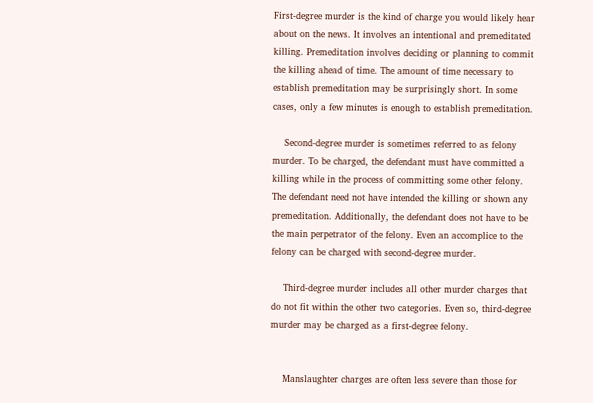First-degree murder is the kind of charge you would likely hear about on the news. It involves an intentional and premeditated killing. Premeditation involves deciding or planning to commit the killing ahead of time. The amount of time necessary to establish premeditation may be surprisingly short. In some cases, only a few minutes is enough to establish premeditation.

    Second-degree murder is sometimes referred to as felony murder. To be charged, the defendant must have committed a killing while in the process of committing some other felony. The defendant need not have intended the killing or shown any premeditation. Additionally, the defendant does not have to be the main perpetrator of the felony. Even an accomplice to the felony can be charged with second-degree murder.

    Third-degree murder includes all other murder charges that do not fit within the other two categories. Even so, third-degree murder may be charged as a first-degree felony.


    Manslaughter charges are often less severe than those for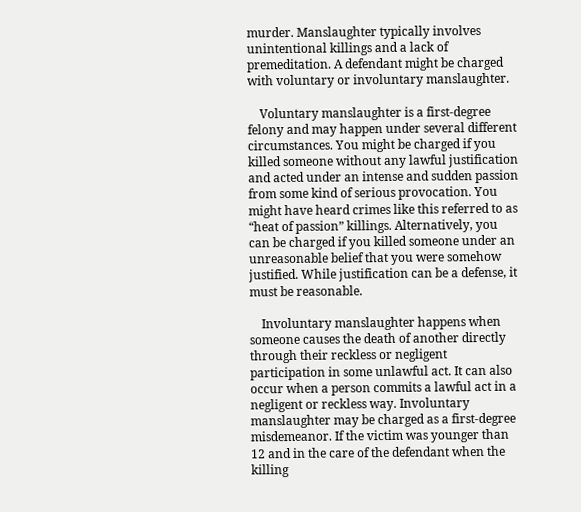murder. Manslaughter typically involves unintentional killings and a lack of premeditation. A defendant might be charged with voluntary or involuntary manslaughter.

    Voluntary manslaughter is a first-degree felony and may happen under several different circumstances. You might be charged if you killed someone without any lawful justification and acted under an intense and sudden passion from some kind of serious provocation. You might have heard crimes like this referred to as “heat of passion” killings. Alternatively, you can be charged if you killed someone under an unreasonable belief that you were somehow justified. While justification can be a defense, it must be reasonable.

    Involuntary manslaughter happens when someone causes the death of another directly through their reckless or negligent participation in some unlawful act. It can also occur when a person commits a lawful act in a negligent or reckless way. Involuntary manslaughter may be charged as a first-degree misdemeanor. If the victim was younger than 12 and in the care of the defendant when the killing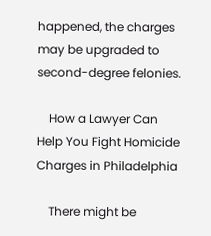happened, the charges may be upgraded to second-degree felonies.

    How a Lawyer Can Help You Fight Homicide Charges in Philadelphia

    There might be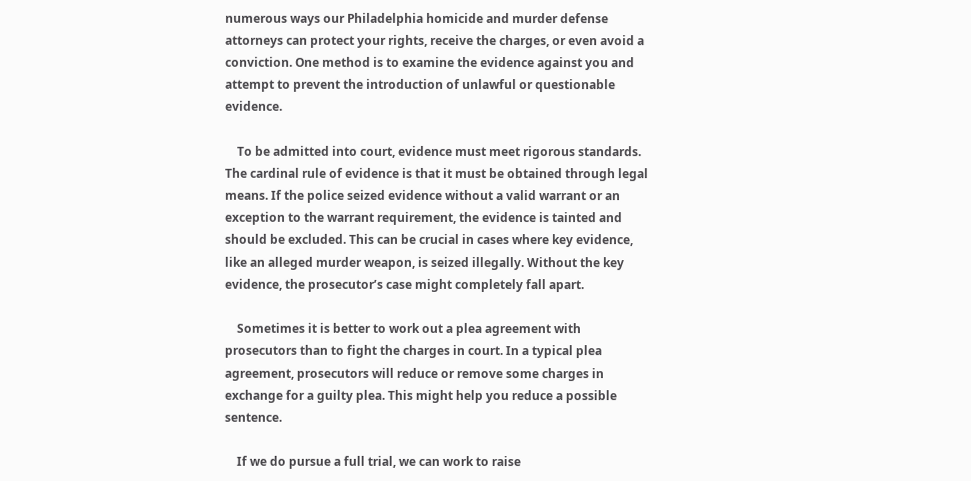numerous ways our Philadelphia homicide and murder defense attorneys can protect your rights, receive the charges, or even avoid a conviction. One method is to examine the evidence against you and attempt to prevent the introduction of unlawful or questionable evidence.

    To be admitted into court, evidence must meet rigorous standards. The cardinal rule of evidence is that it must be obtained through legal means. If the police seized evidence without a valid warrant or an exception to the warrant requirement, the evidence is tainted and should be excluded. This can be crucial in cases where key evidence, like an alleged murder weapon, is seized illegally. Without the key evidence, the prosecutor’s case might completely fall apart.

    Sometimes it is better to work out a plea agreement with prosecutors than to fight the charges in court. In a typical plea agreement, prosecutors will reduce or remove some charges in exchange for a guilty plea. This might help you reduce a possible sentence.

    If we do pursue a full trial, we can work to raise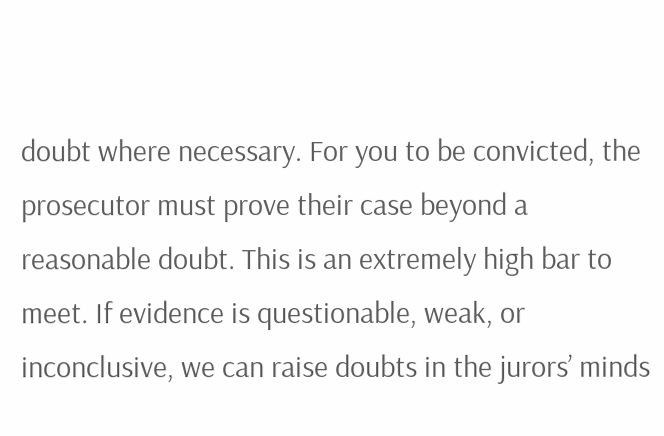doubt where necessary. For you to be convicted, the prosecutor must prove their case beyond a reasonable doubt. This is an extremely high bar to meet. If evidence is questionable, weak, or inconclusive, we can raise doubts in the jurors’ minds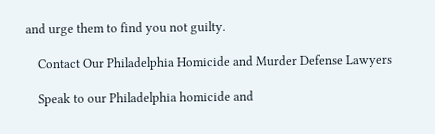and urge them to find you not guilty.

    Contact Our Philadelphia Homicide and Murder Defense Lawyers

    Speak to our Philadelphia homicide and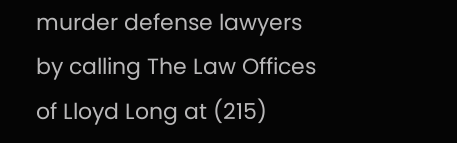murder defense lawyers by calling The Law Offices of Lloyd Long at (215)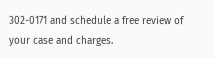302-0171 and schedule a free review of your case and charges.